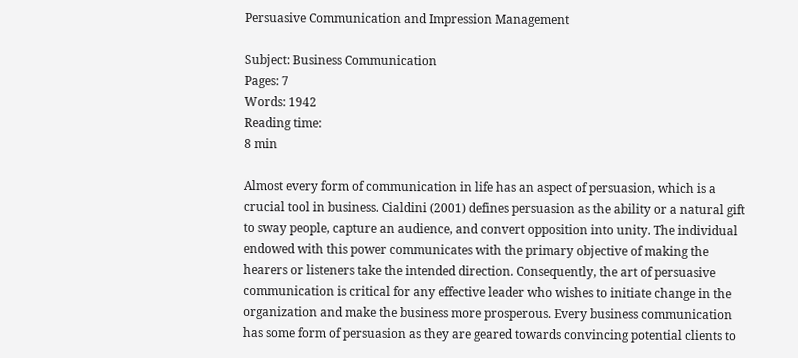Persuasive Communication and Impression Management

Subject: Business Communication
Pages: 7
Words: 1942
Reading time:
8 min

Almost every form of communication in life has an aspect of persuasion, which is a crucial tool in business. Cialdini (2001) defines persuasion as the ability or a natural gift to sway people, capture an audience, and convert opposition into unity. The individual endowed with this power communicates with the primary objective of making the hearers or listeners take the intended direction. Consequently, the art of persuasive communication is critical for any effective leader who wishes to initiate change in the organization and make the business more prosperous. Every business communication has some form of persuasion as they are geared towards convincing potential clients to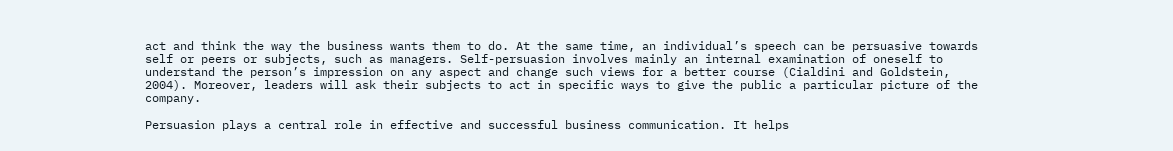act and think the way the business wants them to do. At the same time, an individual’s speech can be persuasive towards self or peers or subjects, such as managers. Self-persuasion involves mainly an internal examination of oneself to understand the person’s impression on any aspect and change such views for a better course (Cialdini and Goldstein, 2004). Moreover, leaders will ask their subjects to act in specific ways to give the public a particular picture of the company.

Persuasion plays a central role in effective and successful business communication. It helps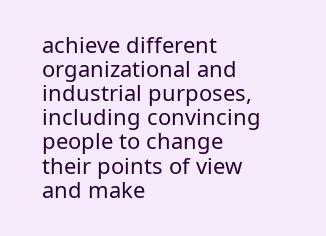achieve different organizational and industrial purposes, including convincing people to change their points of view and make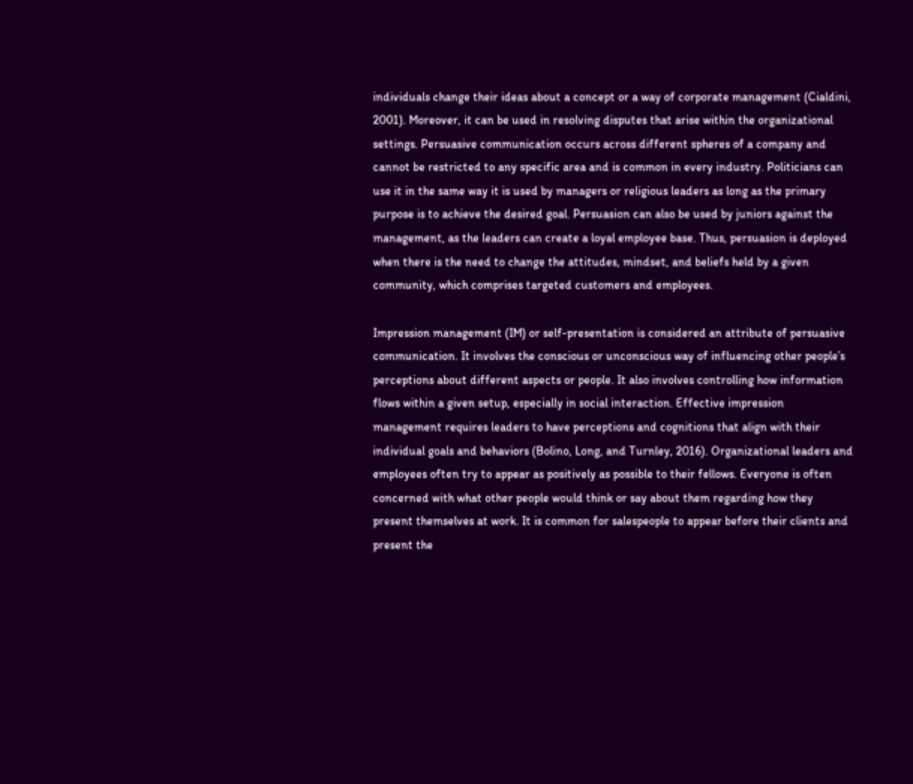individuals change their ideas about a concept or a way of corporate management (Cialdini, 2001). Moreover, it can be used in resolving disputes that arise within the organizational settings. Persuasive communication occurs across different spheres of a company and cannot be restricted to any specific area and is common in every industry. Politicians can use it in the same way it is used by managers or religious leaders as long as the primary purpose is to achieve the desired goal. Persuasion can also be used by juniors against the management, as the leaders can create a loyal employee base. Thus, persuasion is deployed when there is the need to change the attitudes, mindset, and beliefs held by a given community, which comprises targeted customers and employees.

Impression management (IM) or self-presentation is considered an attribute of persuasive communication. It involves the conscious or unconscious way of influencing other people’s perceptions about different aspects or people. It also involves controlling how information flows within a given setup, especially in social interaction. Effective impression management requires leaders to have perceptions and cognitions that align with their individual goals and behaviors (Bolino, Long, and Turnley, 2016). Organizational leaders and employees often try to appear as positively as possible to their fellows. Everyone is often concerned with what other people would think or say about them regarding how they present themselves at work. It is common for salespeople to appear before their clients and present the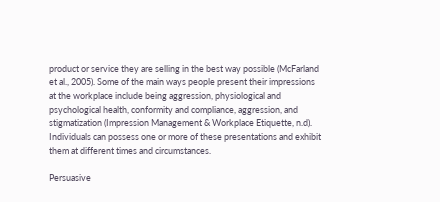product or service they are selling in the best way possible (McFarland et al., 2005). Some of the main ways people present their impressions at the workplace include being aggression, physiological and psychological health, conformity and compliance, aggression, and stigmatization (Impression Management & Workplace Etiquette, n.d). Individuals can possess one or more of these presentations and exhibit them at different times and circumstances.

Persuasive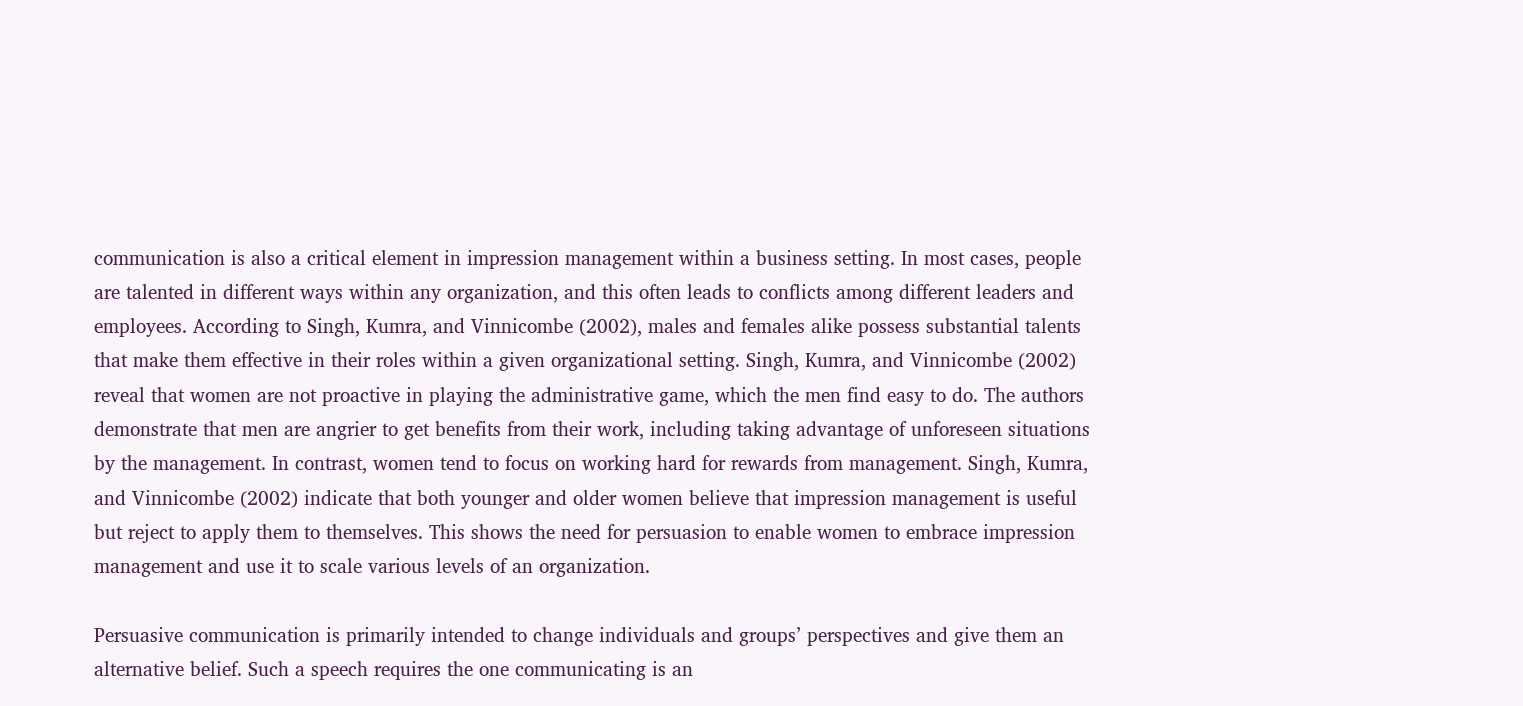communication is also a critical element in impression management within a business setting. In most cases, people are talented in different ways within any organization, and this often leads to conflicts among different leaders and employees. According to Singh, Kumra, and Vinnicombe (2002), males and females alike possess substantial talents that make them effective in their roles within a given organizational setting. Singh, Kumra, and Vinnicombe (2002) reveal that women are not proactive in playing the administrative game, which the men find easy to do. The authors demonstrate that men are angrier to get benefits from their work, including taking advantage of unforeseen situations by the management. In contrast, women tend to focus on working hard for rewards from management. Singh, Kumra, and Vinnicombe (2002) indicate that both younger and older women believe that impression management is useful but reject to apply them to themselves. This shows the need for persuasion to enable women to embrace impression management and use it to scale various levels of an organization.

Persuasive communication is primarily intended to change individuals and groups’ perspectives and give them an alternative belief. Such a speech requires the one communicating is an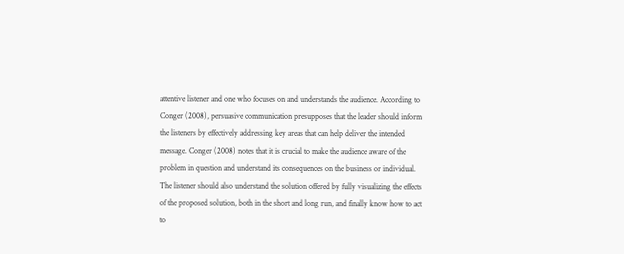attentive listener and one who focuses on and understands the audience. According to Conger (2008), persuasive communication presupposes that the leader should inform the listeners by effectively addressing key areas that can help deliver the intended message. Conger (2008) notes that it is crucial to make the audience aware of the problem in question and understand its consequences on the business or individual. The listener should also understand the solution offered by fully visualizing the effects of the proposed solution, both in the short and long run, and finally know how to act to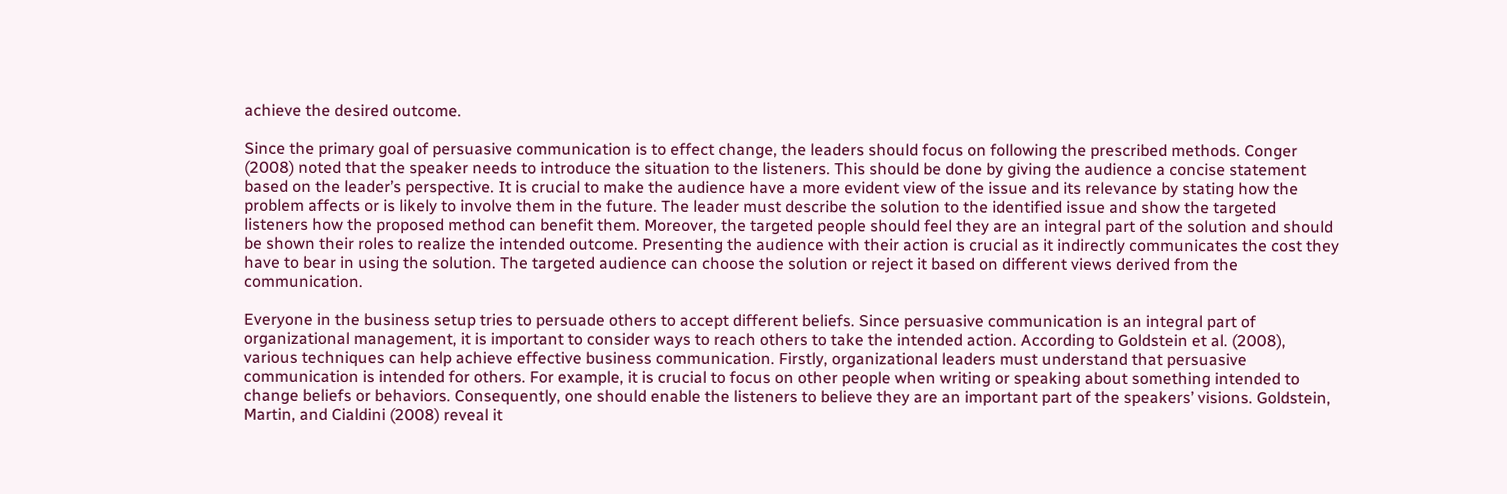achieve the desired outcome.

Since the primary goal of persuasive communication is to effect change, the leaders should focus on following the prescribed methods. Conger (2008) noted that the speaker needs to introduce the situation to the listeners. This should be done by giving the audience a concise statement based on the leader’s perspective. It is crucial to make the audience have a more evident view of the issue and its relevance by stating how the problem affects or is likely to involve them in the future. The leader must describe the solution to the identified issue and show the targeted listeners how the proposed method can benefit them. Moreover, the targeted people should feel they are an integral part of the solution and should be shown their roles to realize the intended outcome. Presenting the audience with their action is crucial as it indirectly communicates the cost they have to bear in using the solution. The targeted audience can choose the solution or reject it based on different views derived from the communication.

Everyone in the business setup tries to persuade others to accept different beliefs. Since persuasive communication is an integral part of organizational management, it is important to consider ways to reach others to take the intended action. According to Goldstein et al. (2008), various techniques can help achieve effective business communication. Firstly, organizational leaders must understand that persuasive communication is intended for others. For example, it is crucial to focus on other people when writing or speaking about something intended to change beliefs or behaviors. Consequently, one should enable the listeners to believe they are an important part of the speakers’ visions. Goldstein, Martin, and Cialdini (2008) reveal it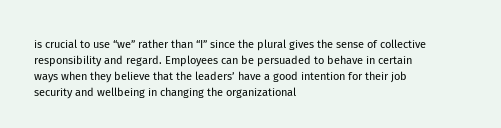is crucial to use “we” rather than “I” since the plural gives the sense of collective responsibility and regard. Employees can be persuaded to behave in certain ways when they believe that the leaders’ have a good intention for their job security and wellbeing in changing the organizational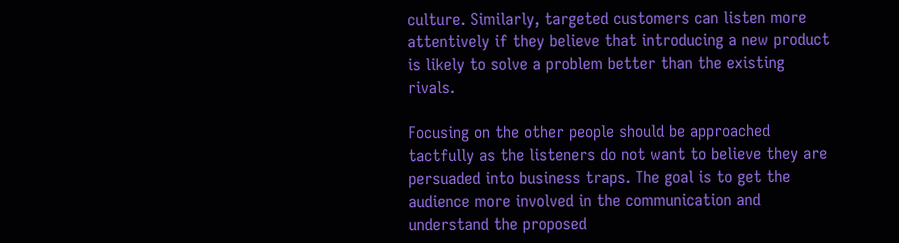culture. Similarly, targeted customers can listen more attentively if they believe that introducing a new product is likely to solve a problem better than the existing rivals.

Focusing on the other people should be approached tactfully as the listeners do not want to believe they are persuaded into business traps. The goal is to get the audience more involved in the communication and understand the proposed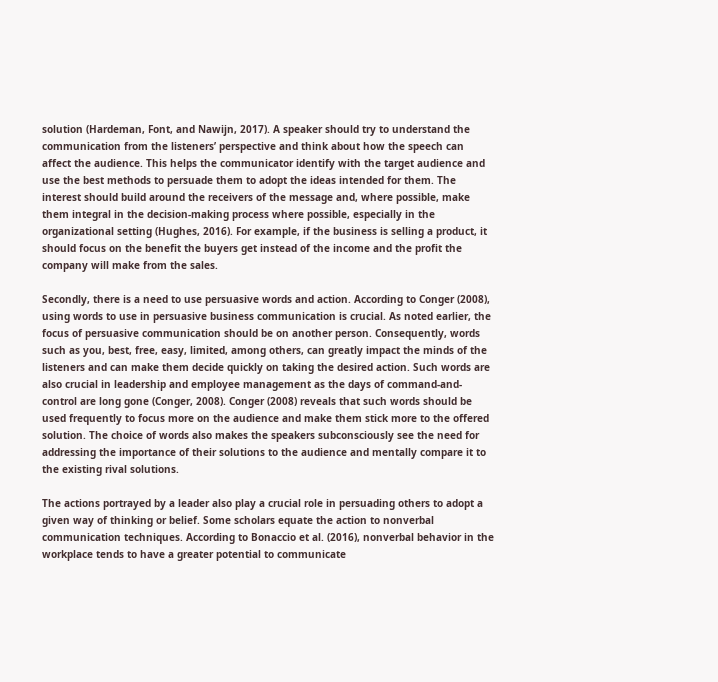solution (Hardeman, Font, and Nawijn, 2017). A speaker should try to understand the communication from the listeners’ perspective and think about how the speech can affect the audience. This helps the communicator identify with the target audience and use the best methods to persuade them to adopt the ideas intended for them. The interest should build around the receivers of the message and, where possible, make them integral in the decision-making process where possible, especially in the organizational setting (Hughes, 2016). For example, if the business is selling a product, it should focus on the benefit the buyers get instead of the income and the profit the company will make from the sales.

Secondly, there is a need to use persuasive words and action. According to Conger (2008), using words to use in persuasive business communication is crucial. As noted earlier, the focus of persuasive communication should be on another person. Consequently, words such as you, best, free, easy, limited, among others, can greatly impact the minds of the listeners and can make them decide quickly on taking the desired action. Such words are also crucial in leadership and employee management as the days of command-and-control are long gone (Conger, 2008). Conger (2008) reveals that such words should be used frequently to focus more on the audience and make them stick more to the offered solution. The choice of words also makes the speakers subconsciously see the need for addressing the importance of their solutions to the audience and mentally compare it to the existing rival solutions.

The actions portrayed by a leader also play a crucial role in persuading others to adopt a given way of thinking or belief. Some scholars equate the action to nonverbal communication techniques. According to Bonaccio et al. (2016), nonverbal behavior in the workplace tends to have a greater potential to communicate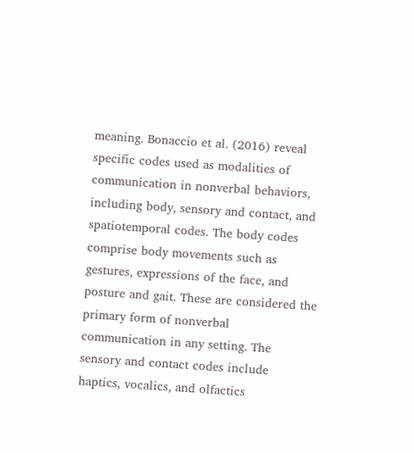meaning. Bonaccio et al. (2016) reveal specific codes used as modalities of communication in nonverbal behaviors, including body, sensory and contact, and spatiotemporal codes. The body codes comprise body movements such as gestures, expressions of the face, and posture and gait. These are considered the primary form of nonverbal communication in any setting. The sensory and contact codes include haptics, vocalics, and olfactics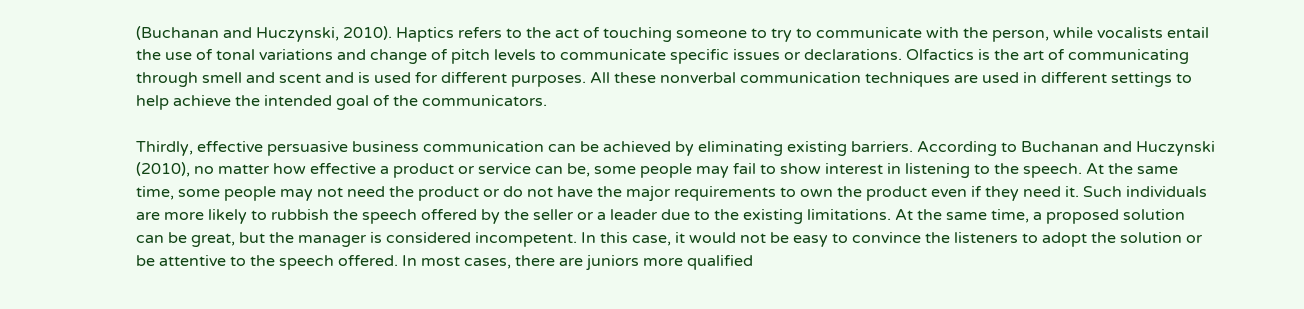(Buchanan and Huczynski, 2010). Haptics refers to the act of touching someone to try to communicate with the person, while vocalists entail the use of tonal variations and change of pitch levels to communicate specific issues or declarations. Olfactics is the art of communicating through smell and scent and is used for different purposes. All these nonverbal communication techniques are used in different settings to help achieve the intended goal of the communicators.

Thirdly, effective persuasive business communication can be achieved by eliminating existing barriers. According to Buchanan and Huczynski (2010), no matter how effective a product or service can be, some people may fail to show interest in listening to the speech. At the same time, some people may not need the product or do not have the major requirements to own the product even if they need it. Such individuals are more likely to rubbish the speech offered by the seller or a leader due to the existing limitations. At the same time, a proposed solution can be great, but the manager is considered incompetent. In this case, it would not be easy to convince the listeners to adopt the solution or be attentive to the speech offered. In most cases, there are juniors more qualified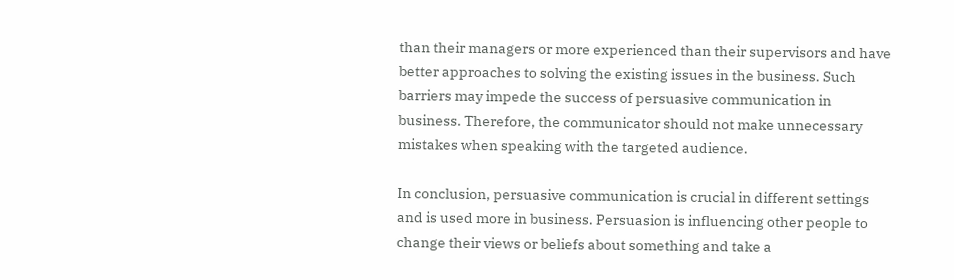than their managers or more experienced than their supervisors and have better approaches to solving the existing issues in the business. Such barriers may impede the success of persuasive communication in business. Therefore, the communicator should not make unnecessary mistakes when speaking with the targeted audience.

In conclusion, persuasive communication is crucial in different settings and is used more in business. Persuasion is influencing other people to change their views or beliefs about something and take a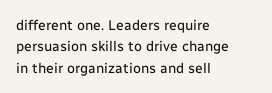different one. Leaders require persuasion skills to drive change in their organizations and sell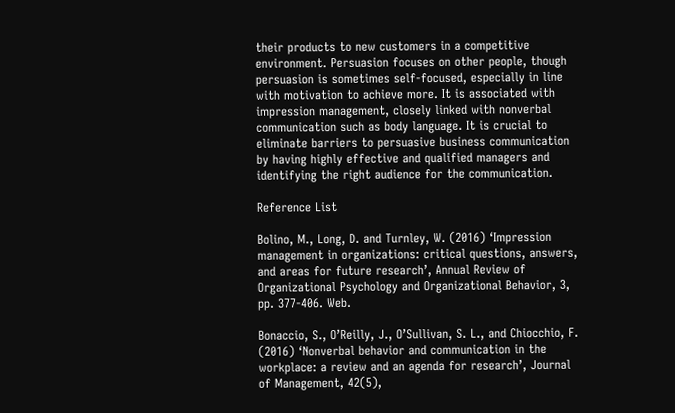their products to new customers in a competitive environment. Persuasion focuses on other people, though persuasion is sometimes self-focused, especially in line with motivation to achieve more. It is associated with impression management, closely linked with nonverbal communication such as body language. It is crucial to eliminate barriers to persuasive business communication by having highly effective and qualified managers and identifying the right audience for the communication.

Reference List

Bolino, M., Long, D. and Turnley, W. (2016) ‘Impression management in organizations: critical questions, answers, and areas for future research’, Annual Review of Organizational Psychology and Organizational Behavior, 3, pp. 377-406. Web.

Bonaccio, S., O’Reilly, J., O’Sullivan, S. L., and Chiocchio, F. (2016) ‘Nonverbal behavior and communication in the workplace: a review and an agenda for research’, Journal of Management, 42(5),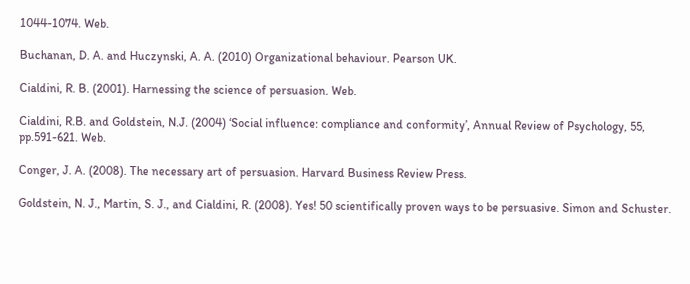1044-1074. Web.

Buchanan, D. A. and Huczynski, A. A. (2010) Organizational behaviour. Pearson UK.

Cialdini, R. B. (2001). Harnessing the science of persuasion. Web.

Cialdini, R.B. and Goldstein, N.J. (2004) ‘Social influence: compliance and conformity’, Annual Review of Psychology, 55, pp.591-621. Web.

Conger, J. A. (2008). The necessary art of persuasion. Harvard Business Review Press.

Goldstein, N. J., Martin, S. J., and Cialdini, R. (2008). Yes! 50 scientifically proven ways to be persuasive. Simon and Schuster.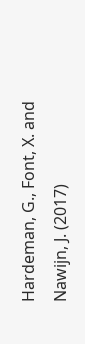Hardeman, G., Font, X. and Nawijn, J. (2017)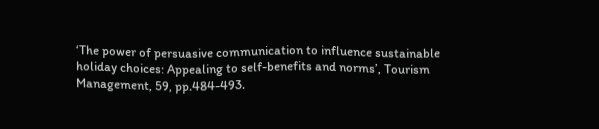‘The power of persuasive communication to influence sustainable holiday choices: Appealing to self-benefits and norms’, Tourism Management, 59, pp.484-493.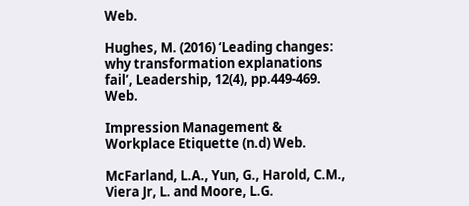Web.

Hughes, M. (2016) ‘Leading changes: why transformation explanations fail’, Leadership, 12(4), pp.449-469. Web.

Impression Management & Workplace Etiquette (n.d) Web.

McFarland, L.A., Yun, G., Harold, C.M., Viera Jr, L. and Moore, L.G.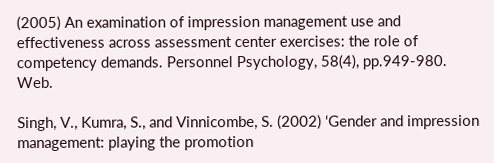(2005) An examination of impression management use and effectiveness across assessment center exercises: the role of competency demands. Personnel Psychology, 58(4), pp.949-980. Web.

Singh, V., Kumra, S., and Vinnicombe, S. (2002) ‘Gender and impression management: playing the promotion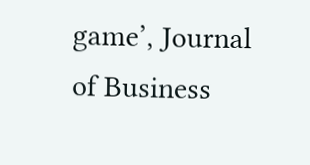game’, Journal of Business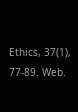Ethics, 37(1), 77-89. Web.